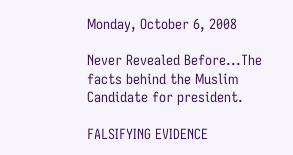Monday, October 6, 2008

Never Revealed Before...The facts behind the Muslim Candidate for president.

FALSIFYING EVIDENCE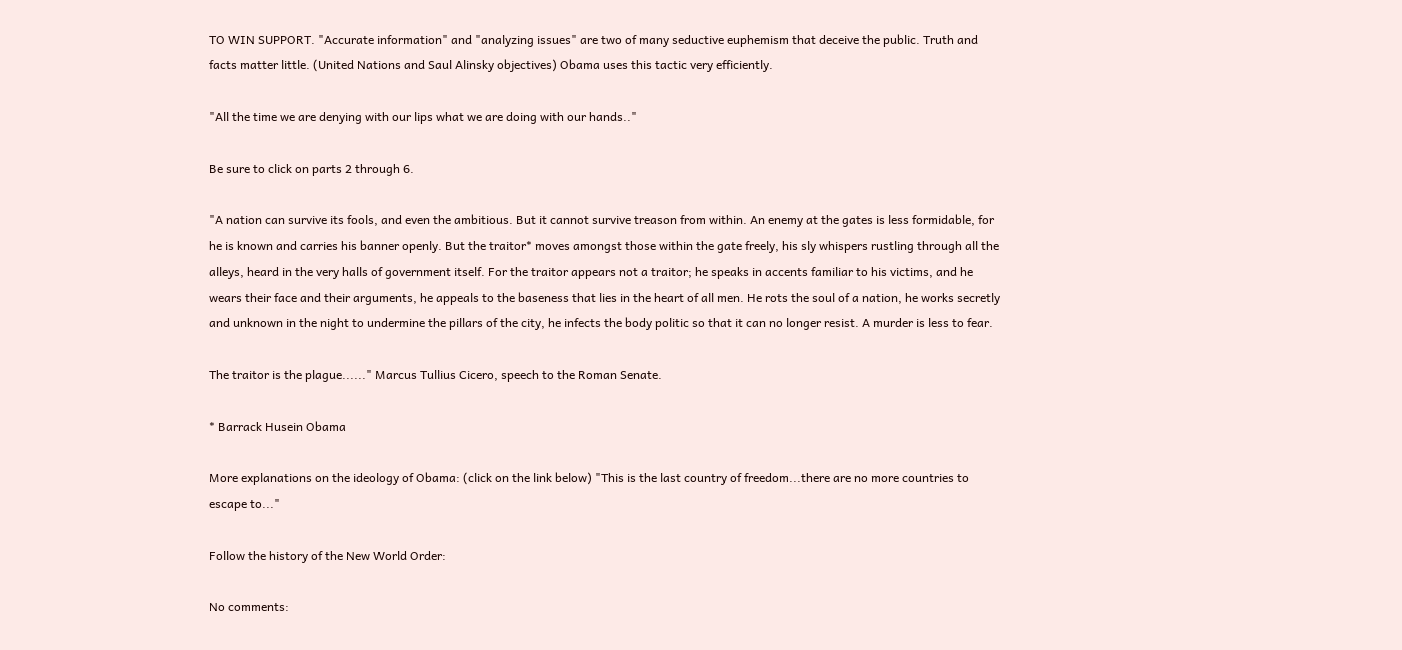TO WIN SUPPORT. "Accurate information" and "analyzing issues" are two of many seductive euphemism that deceive the public. Truth and facts matter little. (United Nations and Saul Alinsky objectives) Obama uses this tactic very efficiently.

"All the time we are denying with our lips what we are doing with our hands.."

Be sure to click on parts 2 through 6.

"A nation can survive its fools, and even the ambitious. But it cannot survive treason from within. An enemy at the gates is less formidable, for he is known and carries his banner openly. But the traitor* moves amongst those within the gate freely, his sly whispers rustling through all the alleys, heard in the very halls of government itself. For the traitor appears not a traitor; he speaks in accents familiar to his victims, and he wears their face and their arguments, he appeals to the baseness that lies in the heart of all men. He rots the soul of a nation, he works secretly and unknown in the night to undermine the pillars of the city, he infects the body politic so that it can no longer resist. A murder is less to fear.

The traitor is the plague......" Marcus Tullius Cicero, speech to the Roman Senate.

* Barrack Husein Obama

More explanations on the ideology of Obama: (click on the link below) "This is the last country of freedom...there are no more countries to escape to..."

Follow the history of the New World Order:

No comments: